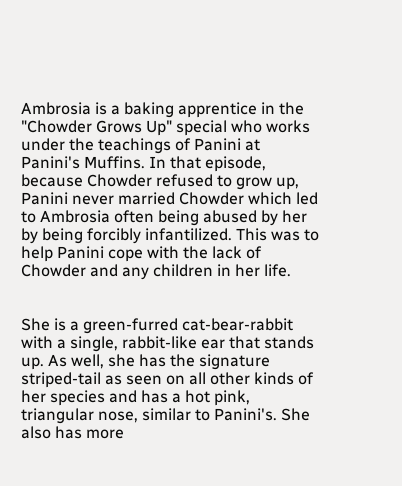Ambrosia is a baking apprentice in the "Chowder Grows Up" special who works under the teachings of Panini at Panini's Muffins. In that episode, because Chowder refused to grow up, Panini never married Chowder which led to Ambrosia often being abused by her by being forcibly infantilized. This was to help Panini cope with the lack of Chowder and any children in her life.


She is a green-furred cat-bear-rabbit with a single, rabbit-like ear that stands up. As well, she has the signature striped-tail as seen on all other kinds of her species and has a hot pink, triangular nose, similar to Panini's. She also has more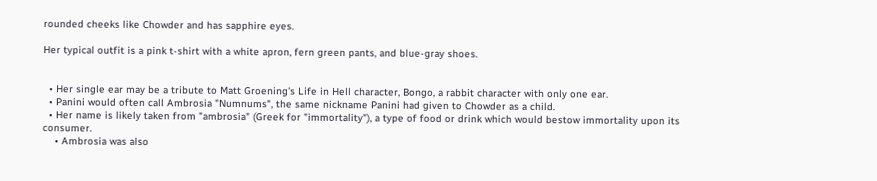rounded cheeks like Chowder and has sapphire eyes.

Her typical outfit is a pink t-shirt with a white apron, fern green pants, and blue-gray shoes.


  • Her single ear may be a tribute to Matt Groening's Life in Hell character, Bongo, a rabbit character with only one ear.
  • Panini would often call Ambrosia "Numnums", the same nickname Panini had given to Chowder as a child.
  • Her name is likely taken from "ambrosia" (Greek for "immortality"), a type of food or drink which would bestow immortality upon its consumer.
    • Ambrosia was also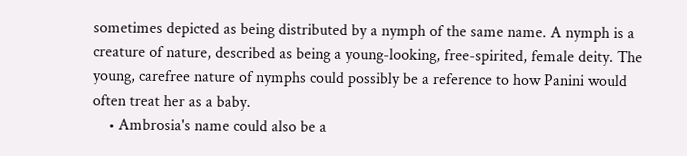sometimes depicted as being distributed by a nymph of the same name. A nymph is a creature of nature, described as being a young-looking, free-spirited, female deity. The young, carefree nature of nymphs could possibly be a reference to how Panini would often treat her as a baby.
    • Ambrosia's name could also be a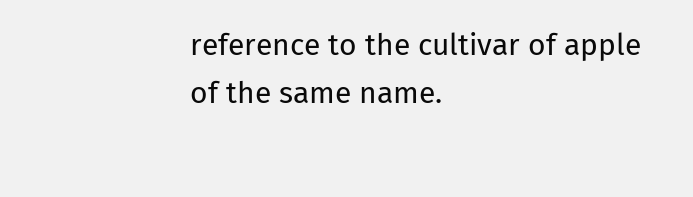reference to the cultivar of apple of the same name.